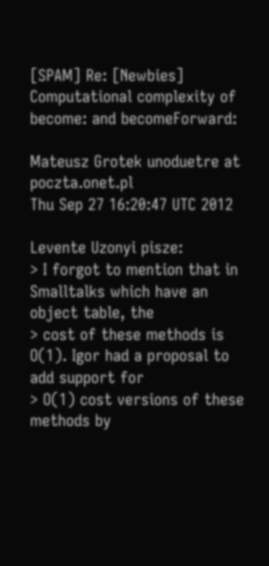[SPAM] Re: [Newbies] Computational complexity of become: and becomeForward:

Mateusz Grotek unoduetre at poczta.onet.pl
Thu Sep 27 16:20:47 UTC 2012

Levente Uzonyi pisze:
> I forgot to mention that in Smalltalks which have an object table, the
> cost of these methods is O(1). Igor had a proposal to add support for
> O(1) cost versions of these methods by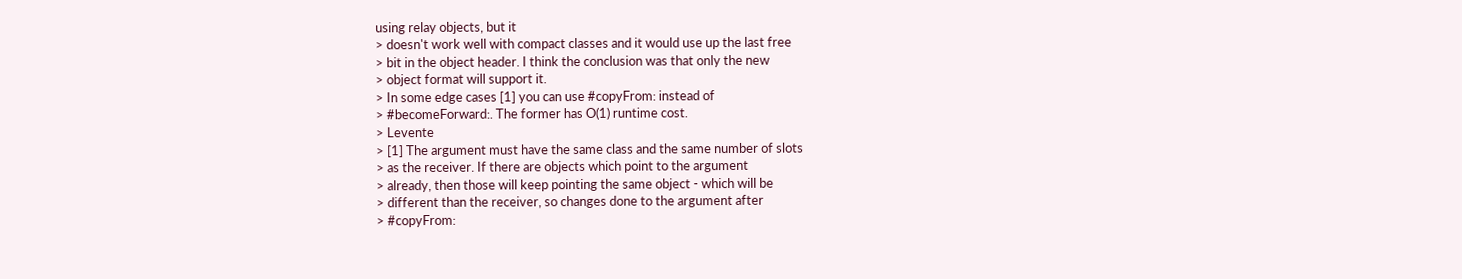using relay objects, but it
> doesn't work well with compact classes and it would use up the last free
> bit in the object header. I think the conclusion was that only the new
> object format will support it.
> In some edge cases [1] you can use #copyFrom: instead of
> #becomeForward:. The former has O(1) runtime cost.
> Levente
> [1] The argument must have the same class and the same number of slots
> as the receiver. If there are objects which point to the argument
> already, then those will keep pointing the same object - which will be
> different than the receiver, so changes done to the argument after
> #copyFrom: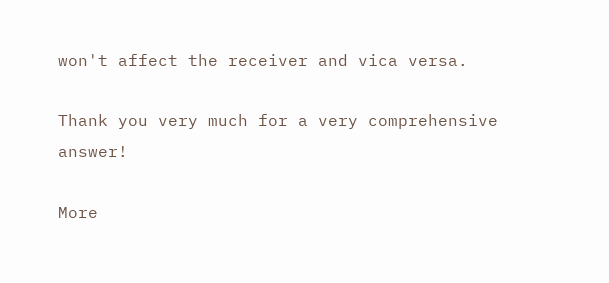won't affect the receiver and vica versa.

Thank you very much for a very comprehensive answer!

More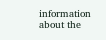information about the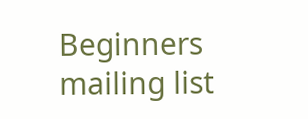Beginners mailing list